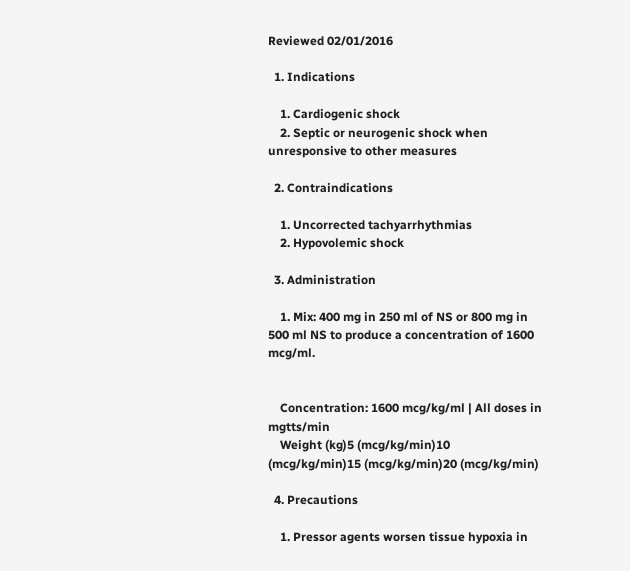Reviewed 02/01/2016

  1. Indications

    1. Cardiogenic shock
    2. Septic or neurogenic shock when unresponsive to other measures

  2. Contraindications

    1. Uncorrected tachyarrhythmias
    2. Hypovolemic shock

  3. Administration

    1. Mix: 400 mg in 250 ml of NS or 800 mg in 500 ml NS to produce a concentration of 1600 mcg/ml.


    Concentration: 1600 mcg/kg/ml | All doses in mgtts/min
    Weight (kg)5 (mcg/kg/min)10 (mcg/kg/min)15 (mcg/kg/min)20 (mcg/kg/min)

  4. Precautions

    1. Pressor agents worsen tissue hypoxia in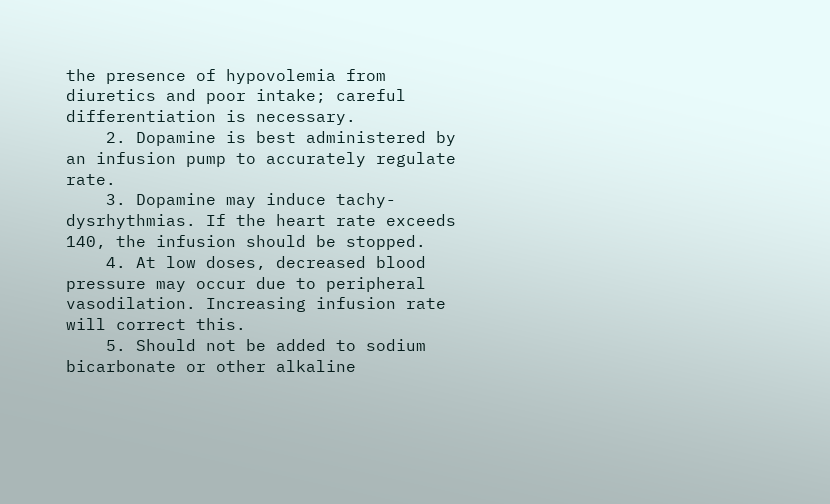the presence of hypovolemia from diuretics and poor intake; careful differentiation is necessary.
    2. Dopamine is best administered by an infusion pump to accurately regulate rate.
    3. Dopamine may induce tachy-dysrhythmias. If the heart rate exceeds 140, the infusion should be stopped.
    4. At low doses, decreased blood pressure may occur due to peripheral vasodilation. Increasing infusion rate will correct this.
    5. Should not be added to sodium bicarbonate or other alkaline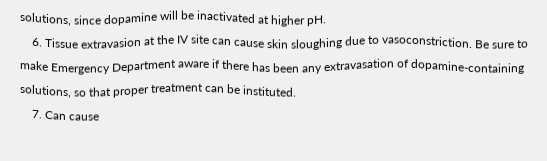solutions, since dopamine will be inactivated at higher pH.
    6. Tissue extravasion at the IV site can cause skin sloughing due to vasoconstriction. Be sure to make Emergency Department aware if there has been any extravasation of dopamine-containing solutions, so that proper treatment can be instituted.
    7. Can cause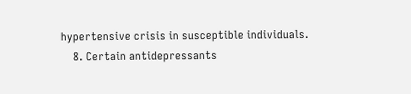hypertensive crisis in susceptible individuals.
    8. Certain antidepressants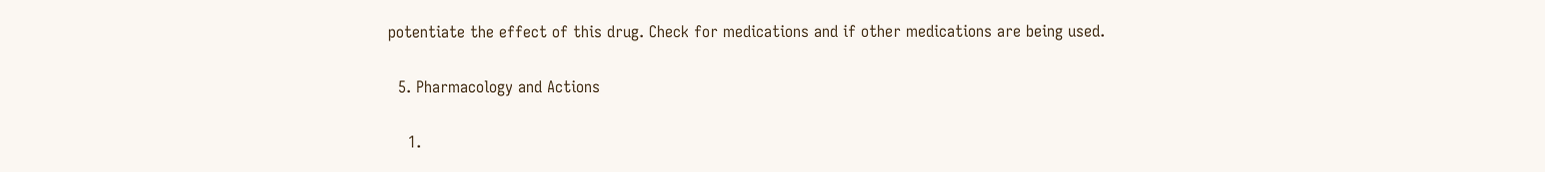potentiate the effect of this drug. Check for medications and if other medications are being used.

  5. Pharmacology and Actions

    1.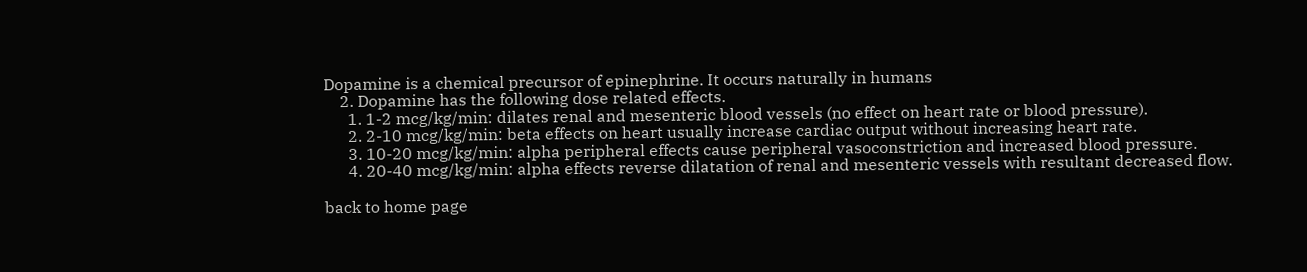Dopamine is a chemical precursor of epinephrine. It occurs naturally in humans
    2. Dopamine has the following dose related effects.
      1. 1-2 mcg/kg/min: dilates renal and mesenteric blood vessels (no effect on heart rate or blood pressure).
      2. 2-10 mcg/kg/min: beta effects on heart usually increase cardiac output without increasing heart rate.
      3. 10-20 mcg/kg/min: alpha peripheral effects cause peripheral vasoconstriction and increased blood pressure.
      4. 20-40 mcg/kg/min: alpha effects reverse dilatation of renal and mesenteric vessels with resultant decreased flow.

back to home page